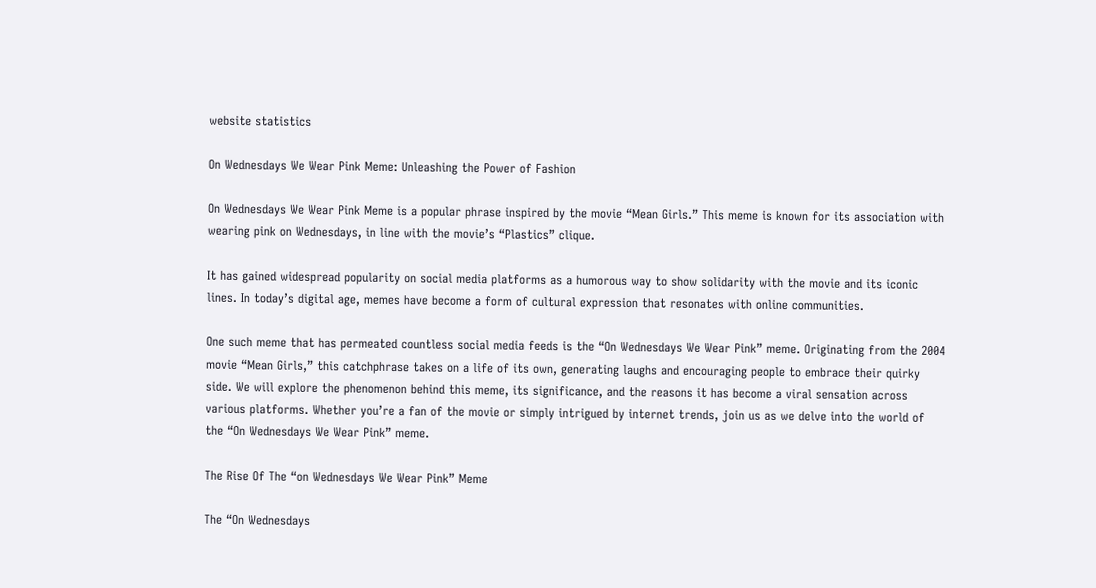website statistics

On Wednesdays We Wear Pink Meme: Unleashing the Power of Fashion

On Wednesdays We Wear Pink Meme is a popular phrase inspired by the movie “Mean Girls.” This meme is known for its association with wearing pink on Wednesdays, in line with the movie’s “Plastics” clique.

It has gained widespread popularity on social media platforms as a humorous way to show solidarity with the movie and its iconic lines. In today’s digital age, memes have become a form of cultural expression that resonates with online communities.

One such meme that has permeated countless social media feeds is the “On Wednesdays We Wear Pink” meme. Originating from the 2004 movie “Mean Girls,” this catchphrase takes on a life of its own, generating laughs and encouraging people to embrace their quirky side. We will explore the phenomenon behind this meme, its significance, and the reasons it has become a viral sensation across various platforms. Whether you’re a fan of the movie or simply intrigued by internet trends, join us as we delve into the world of the “On Wednesdays We Wear Pink” meme.

The Rise Of The “on Wednesdays We Wear Pink” Meme

The “On Wednesdays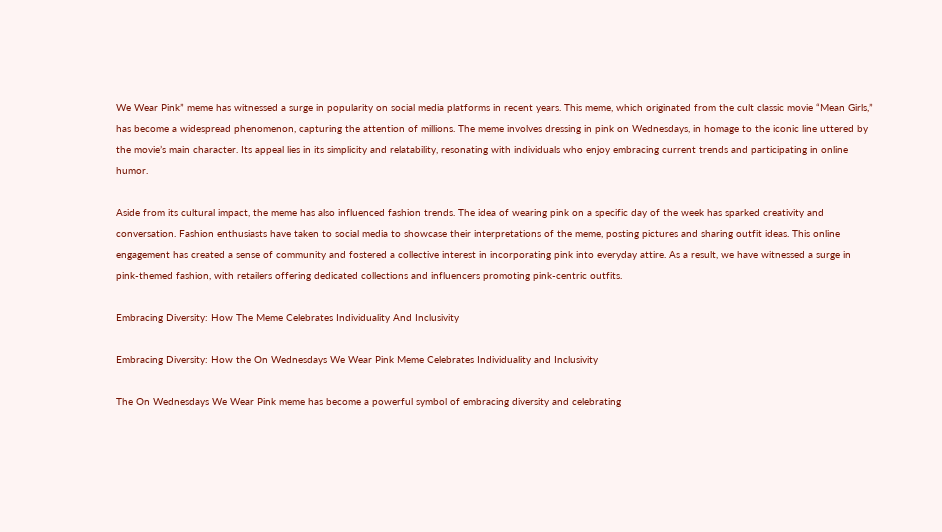We Wear Pink” meme has witnessed a surge in popularity on social media platforms in recent years. This meme, which originated from the cult classic movie “Mean Girls,” has become a widespread phenomenon, capturing the attention of millions. The meme involves dressing in pink on Wednesdays, in homage to the iconic line uttered by the movie’s main character. Its appeal lies in its simplicity and relatability, resonating with individuals who enjoy embracing current trends and participating in online humor.

Aside from its cultural impact, the meme has also influenced fashion trends. The idea of wearing pink on a specific day of the week has sparked creativity and conversation. Fashion enthusiasts have taken to social media to showcase their interpretations of the meme, posting pictures and sharing outfit ideas. This online engagement has created a sense of community and fostered a collective interest in incorporating pink into everyday attire. As a result, we have witnessed a surge in pink-themed fashion, with retailers offering dedicated collections and influencers promoting pink-centric outfits.

Embracing Diversity: How The Meme Celebrates Individuality And Inclusivity

Embracing Diversity: How the On Wednesdays We Wear Pink Meme Celebrates Individuality and Inclusivity

The On Wednesdays We Wear Pink meme has become a powerful symbol of embracing diversity and celebrating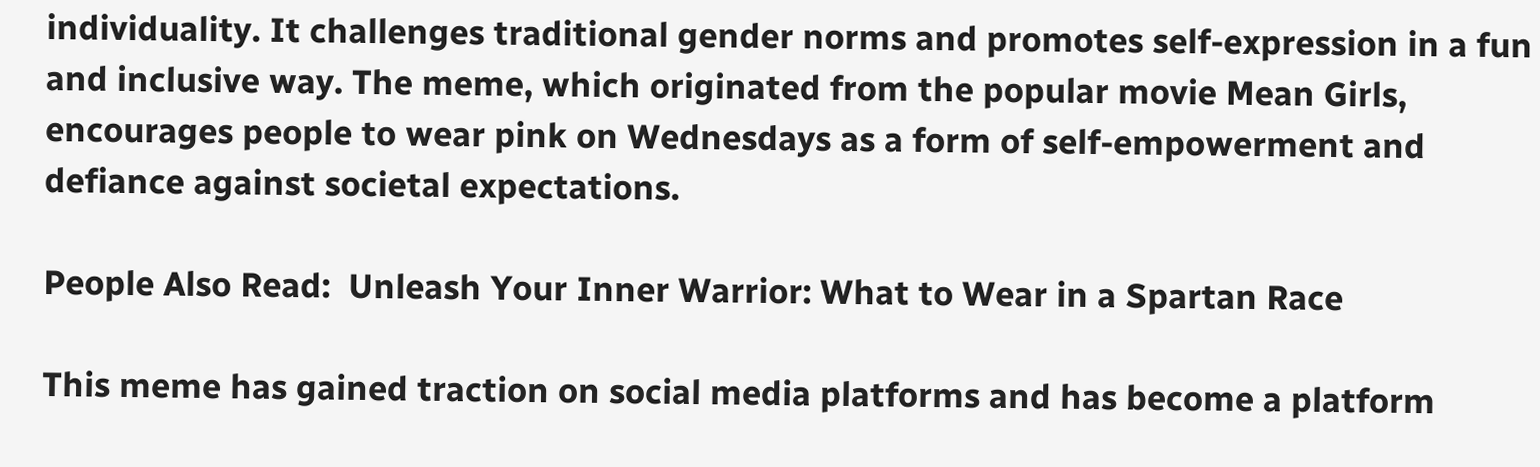individuality. It challenges traditional gender norms and promotes self-expression in a fun and inclusive way. The meme, which originated from the popular movie Mean Girls, encourages people to wear pink on Wednesdays as a form of self-empowerment and defiance against societal expectations.

People Also Read:  Unleash Your Inner Warrior: What to Wear in a Spartan Race

This meme has gained traction on social media platforms and has become a platform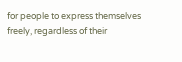for people to express themselves freely, regardless of their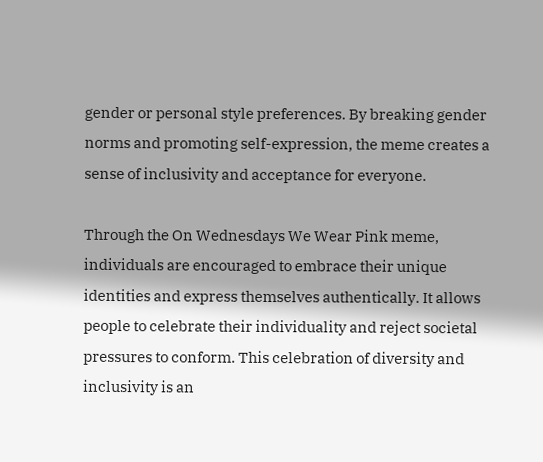gender or personal style preferences. By breaking gender norms and promoting self-expression, the meme creates a sense of inclusivity and acceptance for everyone.

Through the On Wednesdays We Wear Pink meme, individuals are encouraged to embrace their unique identities and express themselves authentically. It allows people to celebrate their individuality and reject societal pressures to conform. This celebration of diversity and inclusivity is an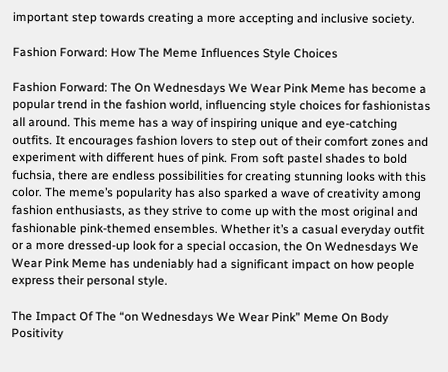important step towards creating a more accepting and inclusive society.

Fashion Forward: How The Meme Influences Style Choices

Fashion Forward: The On Wednesdays We Wear Pink Meme has become a popular trend in the fashion world, influencing style choices for fashionistas all around. This meme has a way of inspiring unique and eye-catching outfits. It encourages fashion lovers to step out of their comfort zones and experiment with different hues of pink. From soft pastel shades to bold fuchsia, there are endless possibilities for creating stunning looks with this color. The meme’s popularity has also sparked a wave of creativity among fashion enthusiasts, as they strive to come up with the most original and fashionable pink-themed ensembles. Whether it’s a casual everyday outfit or a more dressed-up look for a special occasion, the On Wednesdays We Wear Pink Meme has undeniably had a significant impact on how people express their personal style.

The Impact Of The “on Wednesdays We Wear Pink” Meme On Body Positivity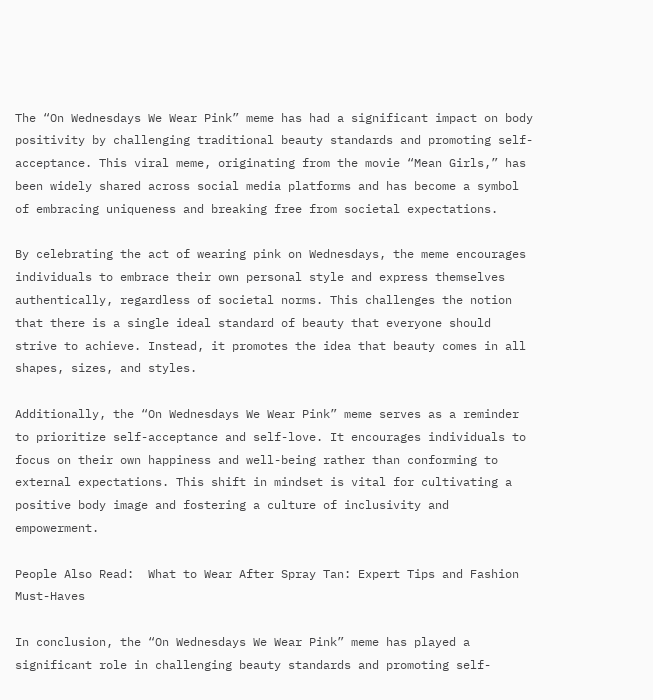The “On Wednesdays We Wear Pink” meme has had a significant impact on body positivity by challenging traditional beauty standards and promoting self-acceptance. This viral meme, originating from the movie “Mean Girls,” has been widely shared across social media platforms and has become a symbol of embracing uniqueness and breaking free from societal expectations.

By celebrating the act of wearing pink on Wednesdays, the meme encourages individuals to embrace their own personal style and express themselves authentically, regardless of societal norms. This challenges the notion that there is a single ideal standard of beauty that everyone should strive to achieve. Instead, it promotes the idea that beauty comes in all shapes, sizes, and styles.

Additionally, the “On Wednesdays We Wear Pink” meme serves as a reminder to prioritize self-acceptance and self-love. It encourages individuals to focus on their own happiness and well-being rather than conforming to external expectations. This shift in mindset is vital for cultivating a positive body image and fostering a culture of inclusivity and empowerment.

People Also Read:  What to Wear After Spray Tan: Expert Tips and Fashion Must-Haves

In conclusion, the “On Wednesdays We Wear Pink” meme has played a significant role in challenging beauty standards and promoting self-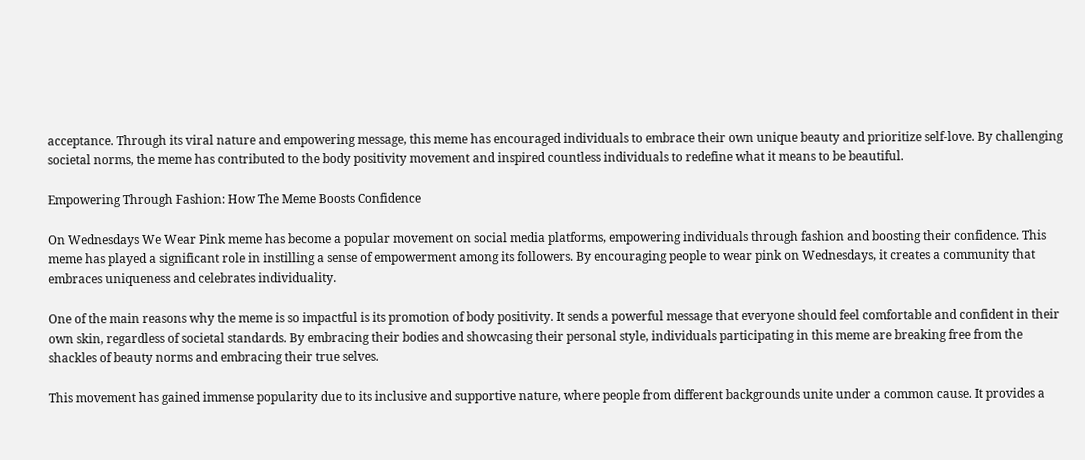acceptance. Through its viral nature and empowering message, this meme has encouraged individuals to embrace their own unique beauty and prioritize self-love. By challenging societal norms, the meme has contributed to the body positivity movement and inspired countless individuals to redefine what it means to be beautiful.

Empowering Through Fashion: How The Meme Boosts Confidence

On Wednesdays We Wear Pink meme has become a popular movement on social media platforms, empowering individuals through fashion and boosting their confidence. This meme has played a significant role in instilling a sense of empowerment among its followers. By encouraging people to wear pink on Wednesdays, it creates a community that embraces uniqueness and celebrates individuality.

One of the main reasons why the meme is so impactful is its promotion of body positivity. It sends a powerful message that everyone should feel comfortable and confident in their own skin, regardless of societal standards. By embracing their bodies and showcasing their personal style, individuals participating in this meme are breaking free from the shackles of beauty norms and embracing their true selves.

This movement has gained immense popularity due to its inclusive and supportive nature, where people from different backgrounds unite under a common cause. It provides a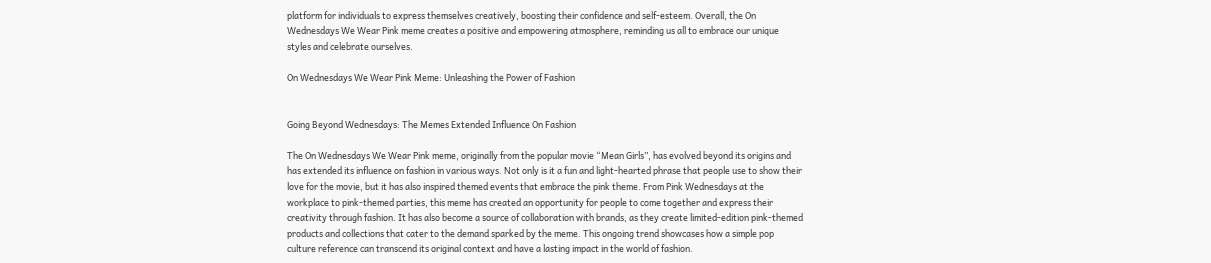platform for individuals to express themselves creatively, boosting their confidence and self-esteem. Overall, the On Wednesdays We Wear Pink meme creates a positive and empowering atmosphere, reminding us all to embrace our unique styles and celebrate ourselves.

On Wednesdays We Wear Pink Meme: Unleashing the Power of Fashion


Going Beyond Wednesdays: The Memes Extended Influence On Fashion

The On Wednesdays We Wear Pink meme, originally from the popular movie “Mean Girls”, has evolved beyond its origins and has extended its influence on fashion in various ways. Not only is it a fun and light-hearted phrase that people use to show their love for the movie, but it has also inspired themed events that embrace the pink theme. From Pink Wednesdays at the workplace to pink-themed parties, this meme has created an opportunity for people to come together and express their creativity through fashion. It has also become a source of collaboration with brands, as they create limited-edition pink-themed products and collections that cater to the demand sparked by the meme. This ongoing trend showcases how a simple pop culture reference can transcend its original context and have a lasting impact in the world of fashion.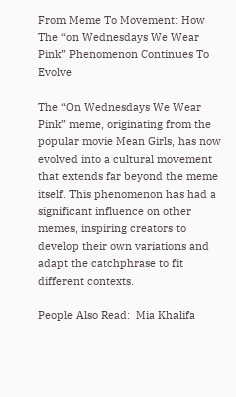From Meme To Movement: How The “on Wednesdays We Wear Pink” Phenomenon Continues To Evolve

The “On Wednesdays We Wear Pink” meme, originating from the popular movie Mean Girls, has now evolved into a cultural movement that extends far beyond the meme itself. This phenomenon has had a significant influence on other memes, inspiring creators to develop their own variations and adapt the catchphrase to fit different contexts.

People Also Read:  Mia Khalifa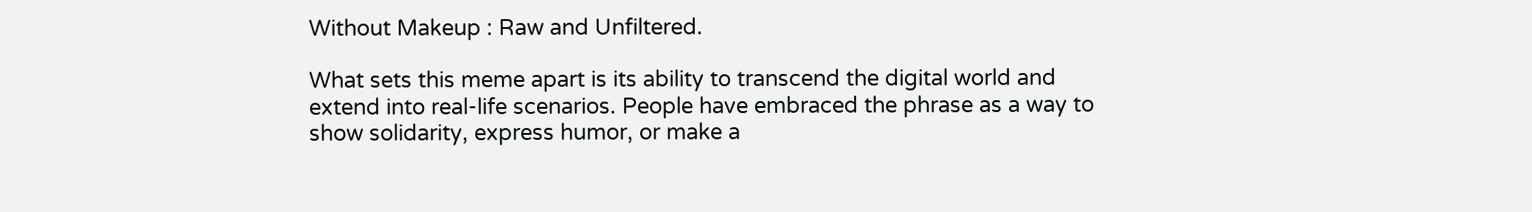Without Makeup : Raw and Unfiltered.

What sets this meme apart is its ability to transcend the digital world and extend into real-life scenarios. People have embraced the phrase as a way to show solidarity, express humor, or make a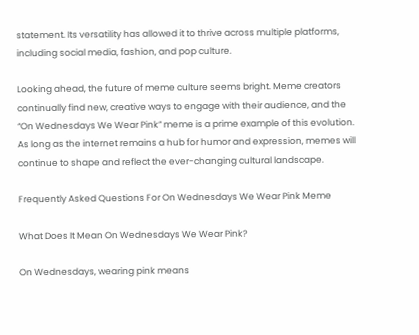statement. Its versatility has allowed it to thrive across multiple platforms, including social media, fashion, and pop culture.

Looking ahead, the future of meme culture seems bright. Meme creators continually find new, creative ways to engage with their audience, and the “On Wednesdays We Wear Pink” meme is a prime example of this evolution. As long as the internet remains a hub for humor and expression, memes will continue to shape and reflect the ever-changing cultural landscape.

Frequently Asked Questions For On Wednesdays We Wear Pink Meme

What Does It Mean On Wednesdays We Wear Pink?

On Wednesdays, wearing pink means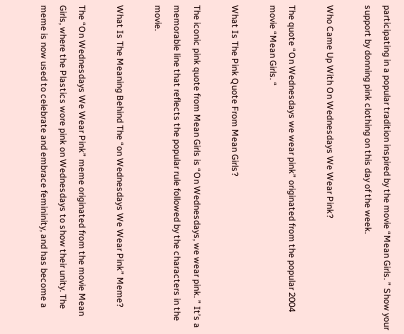participating in a popular tradition inspired by the movie “Mean Girls. ” Show your support by donning pink clothing on this day of the week.

Who Came Up With On Wednesdays We Wear Pink?

The quote “On Wednesdays we wear pink” originated from the popular 2004 movie “Mean Girls. “

What Is The Pink Quote From Mean Girls?

The iconic pink quote from Mean Girls is “On Wednesdays, we wear pink. ” It’s a memorable line that reflects the popular rule followed by the characters in the movie.

What Is The Meaning Behind The “on Wednesdays We Wear Pink” Meme?

The “On Wednesdays We Wear Pink” meme originated from the movie Mean Girls, where the Plastics wore pink on Wednesdays to show their unity. The meme is now used to celebrate and embrace femininity, and has become a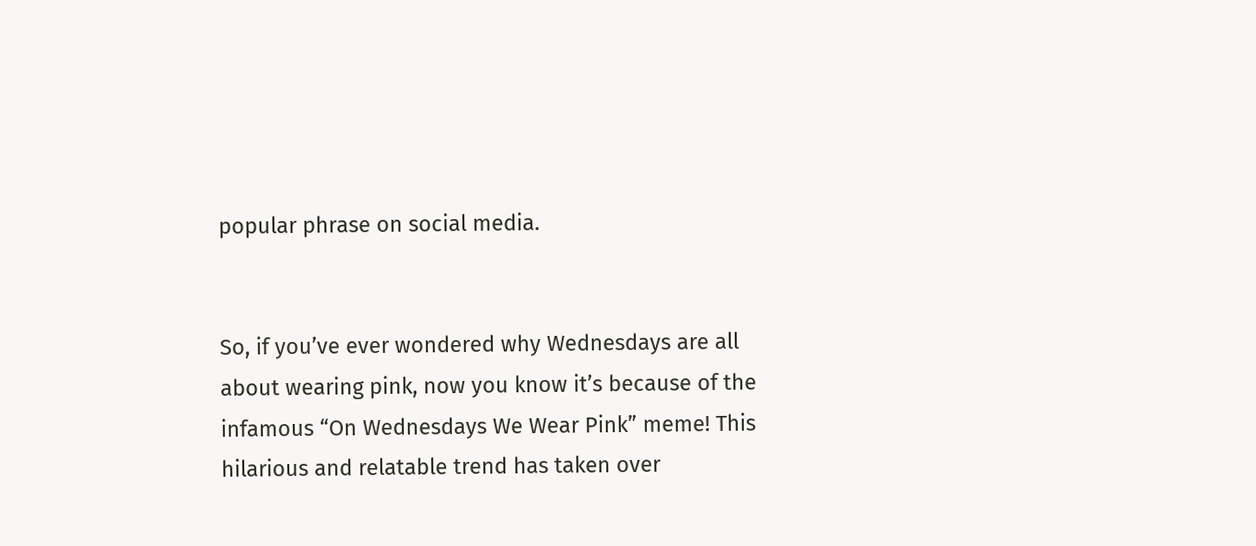popular phrase on social media.


So, if you’ve ever wondered why Wednesdays are all about wearing pink, now you know it’s because of the infamous “On Wednesdays We Wear Pink” meme! This hilarious and relatable trend has taken over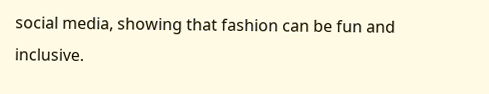social media, showing that fashion can be fun and inclusive.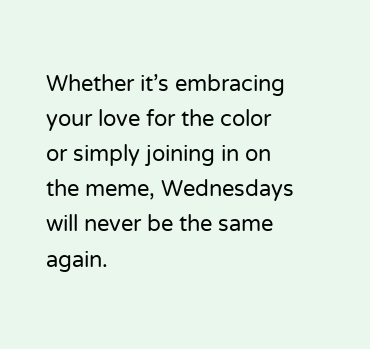Whether it’s embracing your love for the color or simply joining in on the meme, Wednesdays will never be the same again.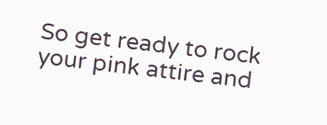So get ready to rock your pink attire and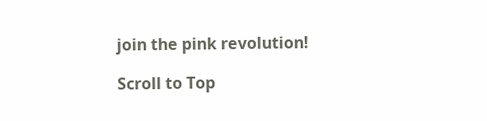join the pink revolution!

Scroll to Top